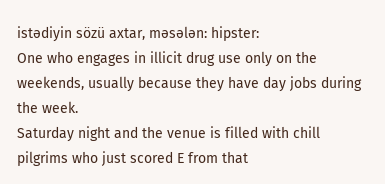istədiyin sözü axtar, məsələn: hipster:
One who engages in illicit drug use only on the weekends, usually because they have day jobs during the week.
Saturday night and the venue is filled with chill pilgrims who just scored E from that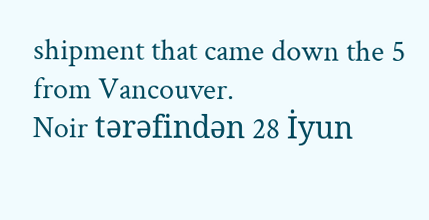shipment that came down the 5 from Vancouver.
Noir tərəfindən 28 İyun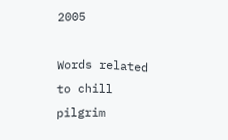2005

Words related to chill pilgrim